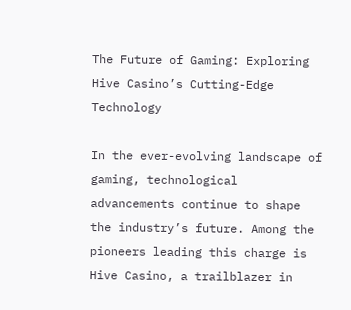The Future of Gaming: Exploring Hive Casino’s Cutting-Edge Technology

In the ever-evolving landscape of gaming, technological advancements continue to shape the industry’s future. Among the pioneers leading this charge is Hive Casino, a trailblazer in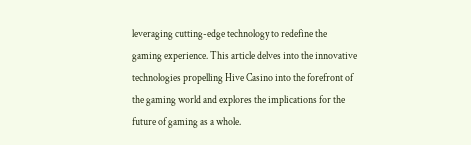leveraging cutting-edge technology to redefine the gaming experience. This article delves into the innovative technologies propelling Hive Casino into the forefront of the gaming world and explores the implications for the future of gaming as a whole.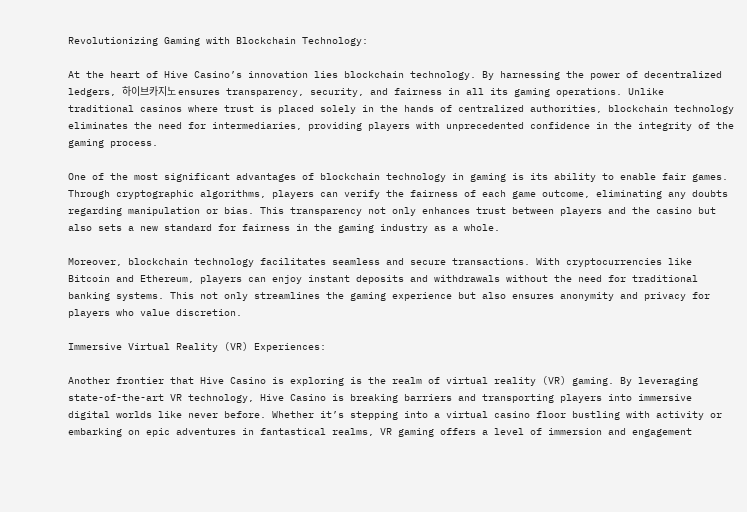Revolutionizing Gaming with Blockchain Technology:

At the heart of Hive Casino’s innovation lies blockchain technology. By harnessing the power of decentralized ledgers, 하이브카지노 ensures transparency, security, and fairness in all its gaming operations. Unlike traditional casinos where trust is placed solely in the hands of centralized authorities, blockchain technology eliminates the need for intermediaries, providing players with unprecedented confidence in the integrity of the gaming process.

One of the most significant advantages of blockchain technology in gaming is its ability to enable fair games. Through cryptographic algorithms, players can verify the fairness of each game outcome, eliminating any doubts regarding manipulation or bias. This transparency not only enhances trust between players and the casino but also sets a new standard for fairness in the gaming industry as a whole.

Moreover, blockchain technology facilitates seamless and secure transactions. With cryptocurrencies like Bitcoin and Ethereum, players can enjoy instant deposits and withdrawals without the need for traditional banking systems. This not only streamlines the gaming experience but also ensures anonymity and privacy for players who value discretion.

Immersive Virtual Reality (VR) Experiences:

Another frontier that Hive Casino is exploring is the realm of virtual reality (VR) gaming. By leveraging state-of-the-art VR technology, Hive Casino is breaking barriers and transporting players into immersive digital worlds like never before. Whether it’s stepping into a virtual casino floor bustling with activity or embarking on epic adventures in fantastical realms, VR gaming offers a level of immersion and engagement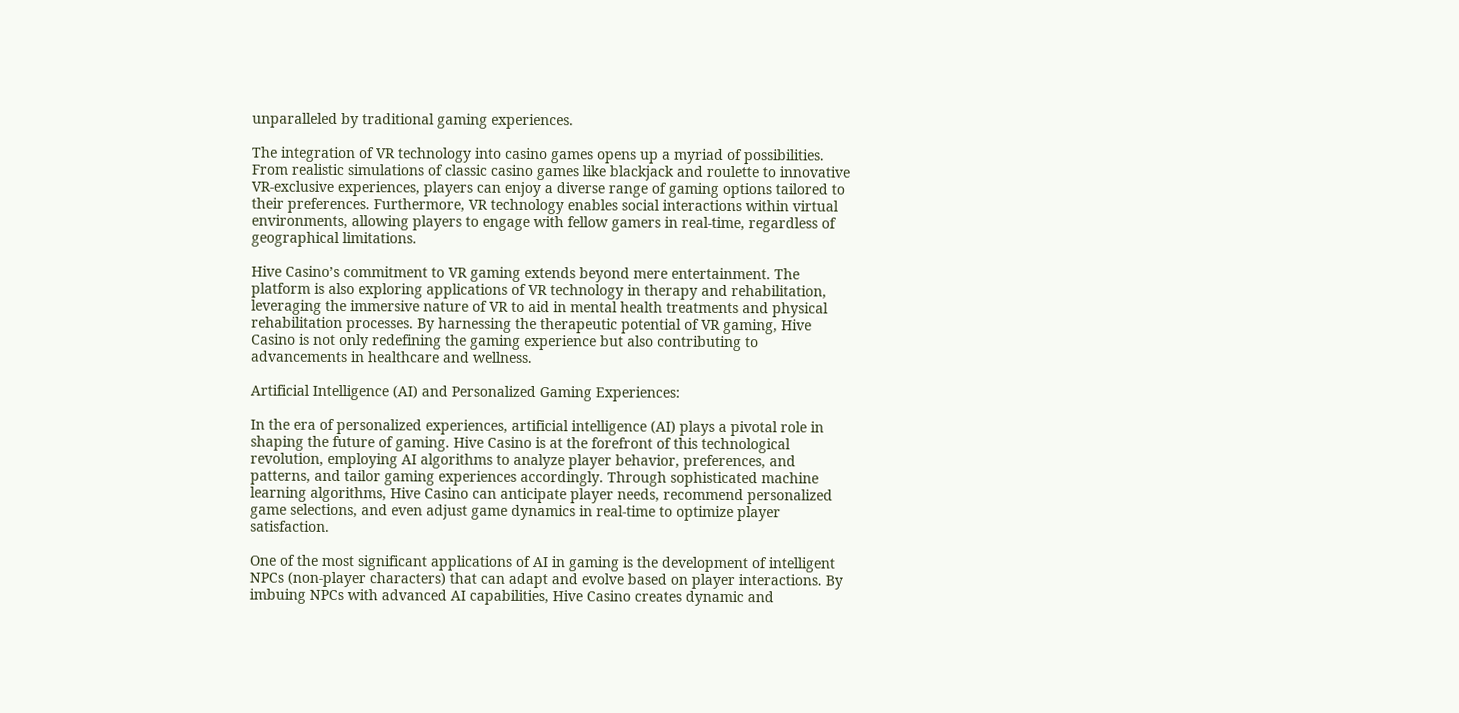unparalleled by traditional gaming experiences.

The integration of VR technology into casino games opens up a myriad of possibilities. From realistic simulations of classic casino games like blackjack and roulette to innovative VR-exclusive experiences, players can enjoy a diverse range of gaming options tailored to their preferences. Furthermore, VR technology enables social interactions within virtual environments, allowing players to engage with fellow gamers in real-time, regardless of geographical limitations.

Hive Casino’s commitment to VR gaming extends beyond mere entertainment. The platform is also exploring applications of VR technology in therapy and rehabilitation, leveraging the immersive nature of VR to aid in mental health treatments and physical rehabilitation processes. By harnessing the therapeutic potential of VR gaming, Hive Casino is not only redefining the gaming experience but also contributing to advancements in healthcare and wellness.

Artificial Intelligence (AI) and Personalized Gaming Experiences:

In the era of personalized experiences, artificial intelligence (AI) plays a pivotal role in shaping the future of gaming. Hive Casino is at the forefront of this technological revolution, employing AI algorithms to analyze player behavior, preferences, and patterns, and tailor gaming experiences accordingly. Through sophisticated machine learning algorithms, Hive Casino can anticipate player needs, recommend personalized game selections, and even adjust game dynamics in real-time to optimize player satisfaction.

One of the most significant applications of AI in gaming is the development of intelligent NPCs (non-player characters) that can adapt and evolve based on player interactions. By imbuing NPCs with advanced AI capabilities, Hive Casino creates dynamic and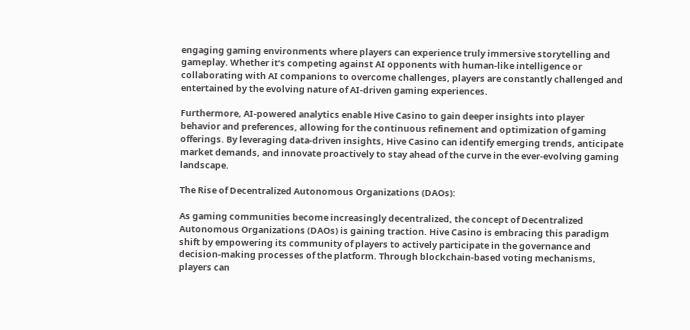engaging gaming environments where players can experience truly immersive storytelling and gameplay. Whether it’s competing against AI opponents with human-like intelligence or collaborating with AI companions to overcome challenges, players are constantly challenged and entertained by the evolving nature of AI-driven gaming experiences.

Furthermore, AI-powered analytics enable Hive Casino to gain deeper insights into player behavior and preferences, allowing for the continuous refinement and optimization of gaming offerings. By leveraging data-driven insights, Hive Casino can identify emerging trends, anticipate market demands, and innovate proactively to stay ahead of the curve in the ever-evolving gaming landscape.

The Rise of Decentralized Autonomous Organizations (DAOs):

As gaming communities become increasingly decentralized, the concept of Decentralized Autonomous Organizations (DAOs) is gaining traction. Hive Casino is embracing this paradigm shift by empowering its community of players to actively participate in the governance and decision-making processes of the platform. Through blockchain-based voting mechanisms, players can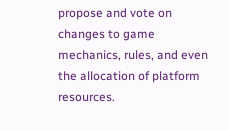propose and vote on changes to game mechanics, rules, and even the allocation of platform resources.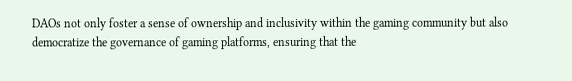DAOs not only foster a sense of ownership and inclusivity within the gaming community but also democratize the governance of gaming platforms, ensuring that the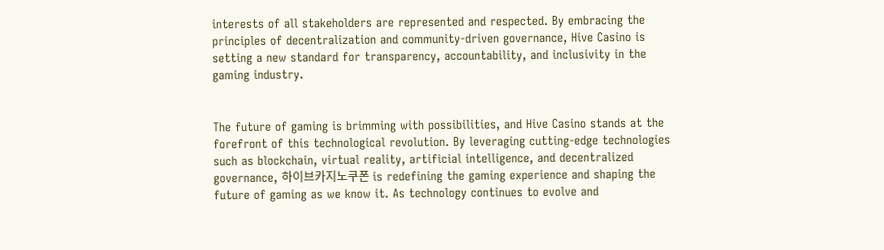interests of all stakeholders are represented and respected. By embracing the principles of decentralization and community-driven governance, Hive Casino is setting a new standard for transparency, accountability, and inclusivity in the gaming industry.


The future of gaming is brimming with possibilities, and Hive Casino stands at the forefront of this technological revolution. By leveraging cutting-edge technologies such as blockchain, virtual reality, artificial intelligence, and decentralized governance, 하이브카지노쿠폰 is redefining the gaming experience and shaping the future of gaming as we know it. As technology continues to evolve and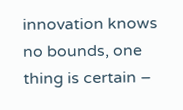innovation knows no bounds, one thing is certain –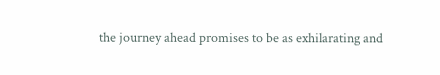the journey ahead promises to be as exhilarating and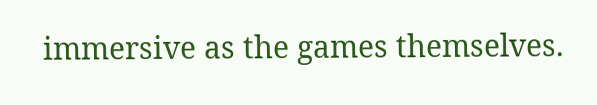immersive as the games themselves.